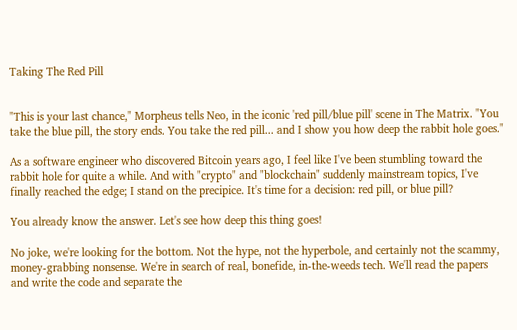Taking The Red Pill


"This is your last chance," Morpheus tells Neo, in the iconic 'red pill/blue pill' scene in The Matrix. "You take the blue pill, the story ends. You take the red pill... and I show you how deep the rabbit hole goes."

As a software engineer who discovered Bitcoin years ago, I feel like I've been stumbling toward the rabbit hole for quite a while. And with "crypto" and "blockchain" suddenly mainstream topics, I've finally reached the edge; I stand on the precipice. It's time for a decision: red pill, or blue pill?

You already know the answer. Let's see how deep this thing goes!

No joke, we're looking for the bottom. Not the hype, not the hyperbole, and certainly not the scammy, money-grabbing nonsense. We're in search of real, bonefide, in-the-weeds tech. We'll read the papers and write the code and separate the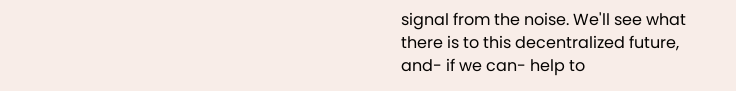signal from the noise. We'll see what there is to this decentralized future, and- if we can- help to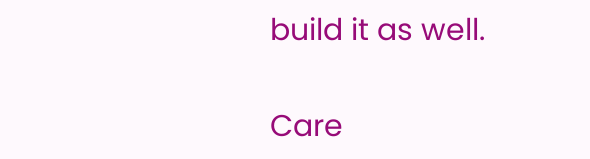build it as well.

Care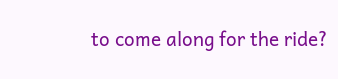to come along for the ride?